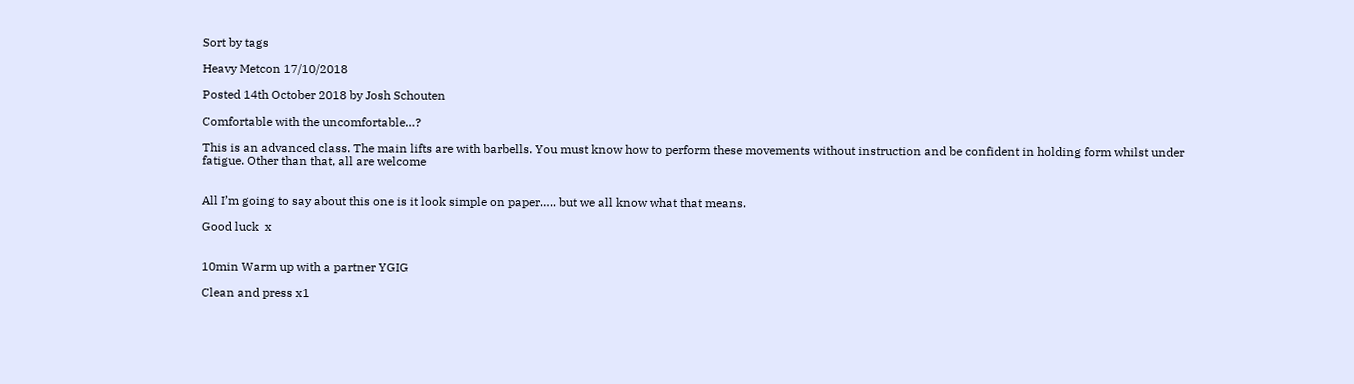Sort by tags

Heavy Metcon 17/10/2018

Posted 14th October 2018 by Josh Schouten

Comfortable with the uncomfortable…?

This is an advanced class. The main lifts are with barbells. You must know how to perform these movements without instruction and be confident in holding form whilst under fatigue. Other than that, all are welcome


All I’m going to say about this one is it look simple on paper….. but we all know what that means.

Good luck  x


10min Warm up with a partner YGIG

Clean and press x1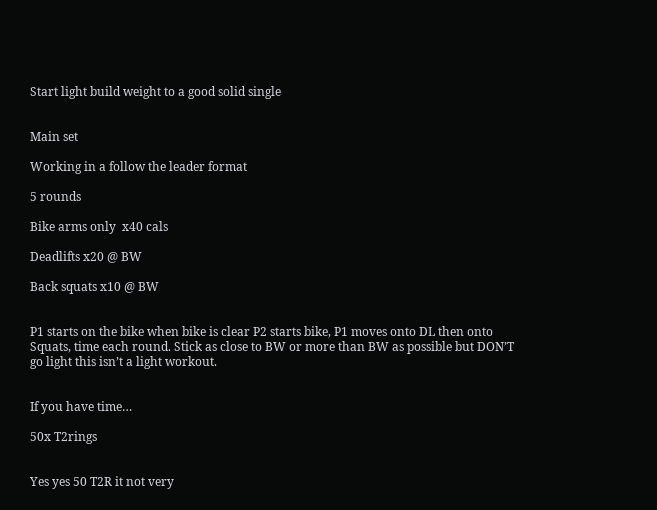Start light build weight to a good solid single


Main set

Working in a follow the leader format

5 rounds

Bike arms only  x40 cals

Deadlifts x20 @ BW

Back squats x10 @ BW


P1 starts on the bike when bike is clear P2 starts bike, P1 moves onto DL then onto Squats, time each round. Stick as close to BW or more than BW as possible but DON’T go light this isn’t a light workout.


If you have time…

50x T2rings


Yes yes 50 T2R it not very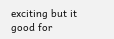exciting but it good for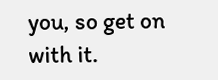you, so get on with it.